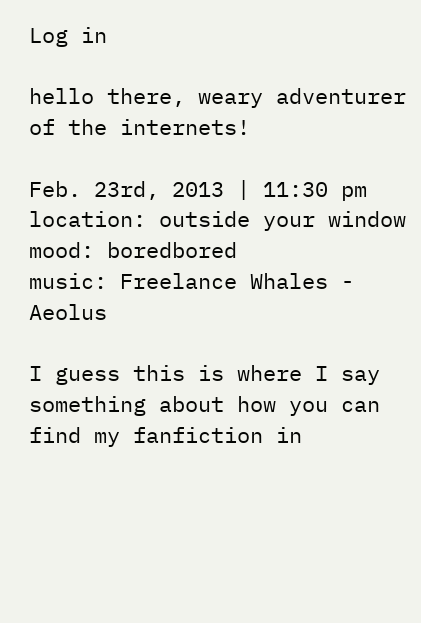Log in

hello there, weary adventurer of the internets!

Feb. 23rd, 2013 | 11:30 pm
location: outside your window
mood: boredbored
music: Freelance Whales - Aeolus

I guess this is where I say something about how you can find my fanfiction in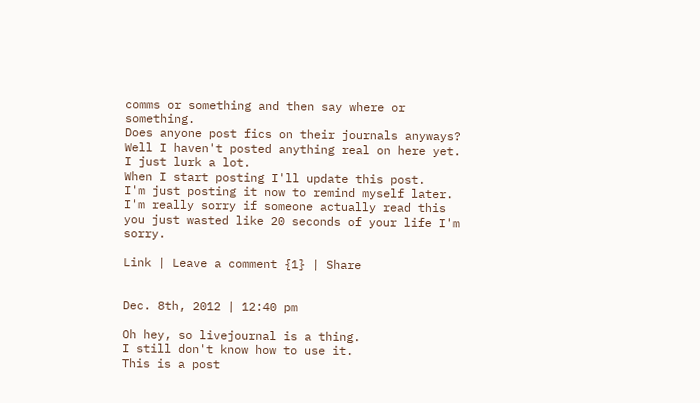comms or something and then say where or something.
Does anyone post fics on their journals anyways?
Well I haven't posted anything real on here yet.
I just lurk a lot.
When I start posting I'll update this post.
I'm just posting it now to remind myself later.
I'm really sorry if someone actually read this you just wasted like 20 seconds of your life I'm sorry.

Link | Leave a comment {1} | Share


Dec. 8th, 2012 | 12:40 pm

Oh hey, so livejournal is a thing.
I still don't know how to use it.
This is a post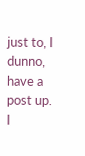just to, I dunno, have a post up.
I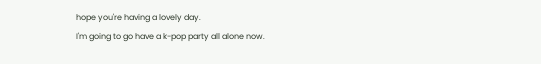hope you're having a lovely day.
I'm going to go have a k-pop party all alone now.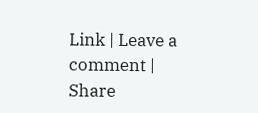Link | Leave a comment | Share